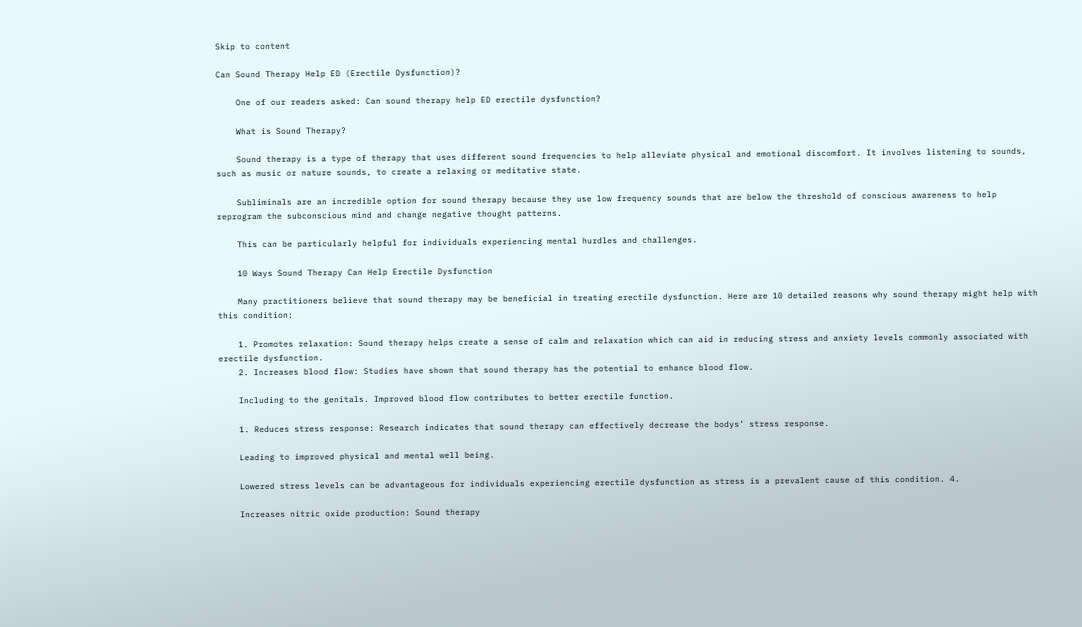Skip to content

Can Sound Therapy Help ED (Erectile Dysfunction)?

    One of our readers asked: Can sound therapy help ED erectile dysfunction?

    What is Sound Therapy?

    Sound therapy is a type of therapy that uses different sound frequencies to help alleviate physical and emotional discomfort. It involves listening to sounds, such as music or nature sounds, to create a relaxing or meditative state.

    Subliminals are an incredible option for sound therapy because they use low frequency sounds that are below the threshold of conscious awareness to help reprogram the subconscious mind and change negative thought patterns.

    This can be particularly helpful for individuals experiencing mental hurdles and challenges.

    10 Ways Sound Therapy Can Help Erectile Dysfunction

    Many practitioners believe that sound therapy may be beneficial in treating erectile dysfunction. Here are 10 detailed reasons why sound therapy might help with this condition:

    1. Promotes relaxation: Sound therapy helps create a sense of calm and relaxation which can aid in reducing stress and anxiety levels commonly associated with erectile dysfunction.
    2. Increases blood flow: Studies have shown that sound therapy has the potential to enhance blood flow.

    Including to the genitals. Improved blood flow contributes to better erectile function.

    1. Reduces stress response: Research indicates that sound therapy can effectively decrease the bodys’ stress response.

    Leading to improved physical and mental well being.

    Lowered stress levels can be advantageous for individuals experiencing erectile dysfunction as stress is a prevalent cause of this condition. 4.

    Increases nitric oxide production: Sound therapy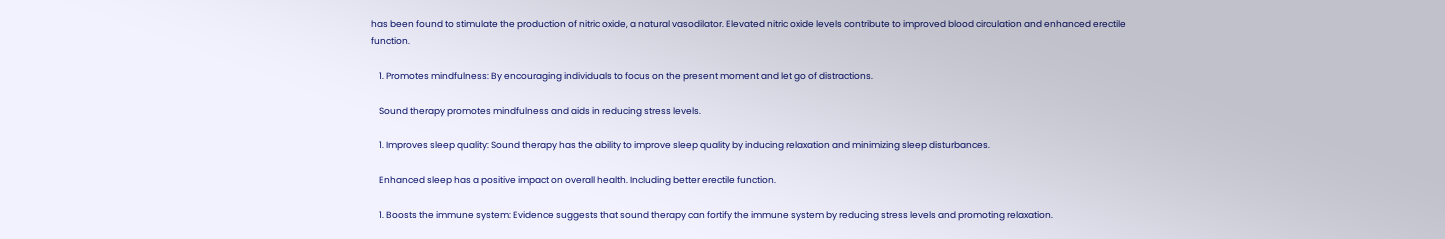has been found to stimulate the production of nitric oxide, a natural vasodilator. Elevated nitric oxide levels contribute to improved blood circulation and enhanced erectile function.

    1. Promotes mindfulness: By encouraging individuals to focus on the present moment and let go of distractions.

    Sound therapy promotes mindfulness and aids in reducing stress levels.

    1. Improves sleep quality: Sound therapy has the ability to improve sleep quality by inducing relaxation and minimizing sleep disturbances.

    Enhanced sleep has a positive impact on overall health. Including better erectile function.

    1. Boosts the immune system: Evidence suggests that sound therapy can fortify the immune system by reducing stress levels and promoting relaxation.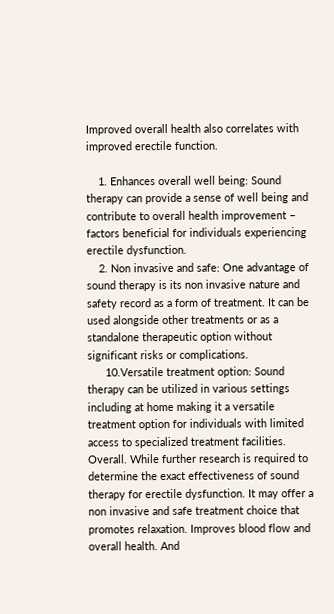Improved overall health also correlates with improved erectile function.

    1. Enhances overall well being: Sound therapy can provide a sense of well being and contribute to overall health improvement – factors beneficial for individuals experiencing erectile dysfunction.
    2. Non invasive and safe: One advantage of sound therapy is its non invasive nature and safety record as a form of treatment. It can be used alongside other treatments or as a standalone therapeutic option without significant risks or complications.
      10.Versatile treatment option: Sound therapy can be utilized in various settings including at home making it a versatile treatment option for individuals with limited access to specialized treatment facilities. Overall. While further research is required to determine the exact effectiveness of sound therapy for erectile dysfunction. It may offer a non invasive and safe treatment choice that promotes relaxation. Improves blood flow and overall health. And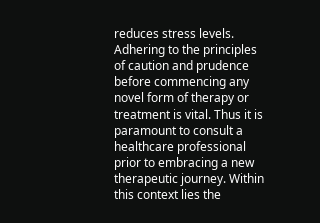reduces stress levels. Adhering to the principles of caution and prudence before commencing any novel form of therapy or treatment is vital. Thus it is paramount to consult a healthcare professional prior to embracing a new therapeutic journey. Within this context lies the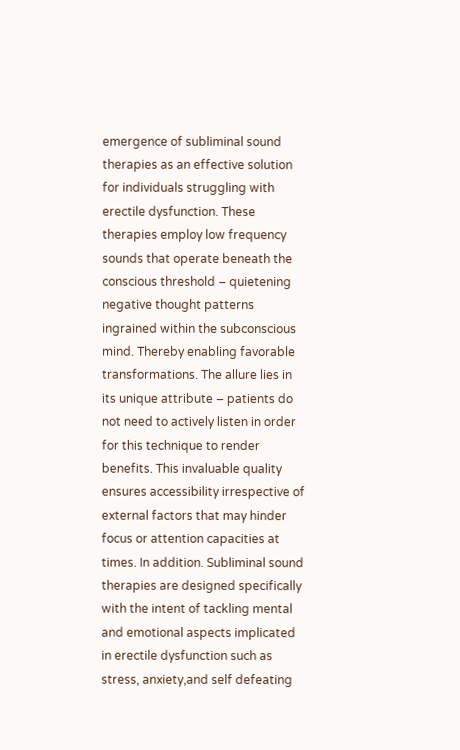emergence of subliminal sound therapies as an effective solution for individuals struggling with erectile dysfunction. These therapies employ low frequency sounds that operate beneath the conscious threshold – quietening negative thought patterns ingrained within the subconscious mind. Thereby enabling favorable transformations. The allure lies in its unique attribute – patients do not need to actively listen in order for this technique to render benefits. This invaluable quality ensures accessibility irrespective of external factors that may hinder focus or attention capacities at times. In addition. Subliminal sound therapies are designed specifically with the intent of tackling mental and emotional aspects implicated in erectile dysfunction such as stress, anxiety,and self defeating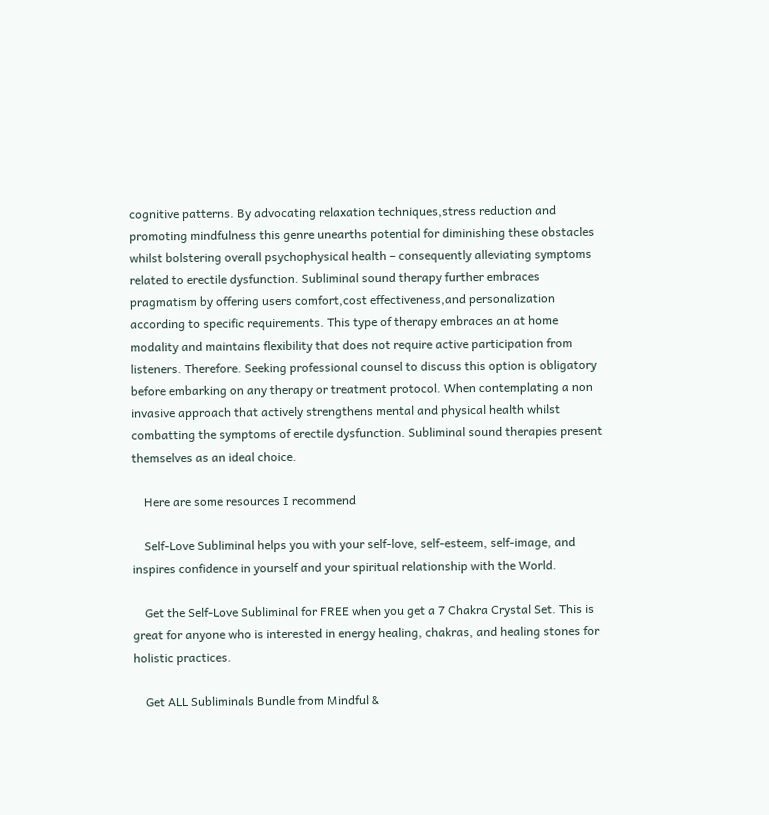cognitive patterns. By advocating relaxation techniques,stress reduction and promoting mindfulness this genre unearths potential for diminishing these obstacles whilst bolstering overall psychophysical health – consequently alleviating symptoms related to erectile dysfunction. Subliminal sound therapy further embraces pragmatism by offering users comfort,cost effectiveness,and personalization according to specific requirements. This type of therapy embraces an at home modality and maintains flexibility that does not require active participation from listeners. Therefore. Seeking professional counsel to discuss this option is obligatory before embarking on any therapy or treatment protocol. When contemplating a non invasive approach that actively strengthens mental and physical health whilst combatting the symptoms of erectile dysfunction. Subliminal sound therapies present themselves as an ideal choice.

    Here are some resources I recommend

    Self-Love Subliminal helps you with your self-love, self-esteem, self-image, and inspires confidence in yourself and your spiritual relationship with the World.

    Get the Self-Love Subliminal for FREE when you get a 7 Chakra Crystal Set. This is great for anyone who is interested in energy healing, chakras, and healing stones for holistic practices.

    Get ALL Subliminals Bundle from Mindful &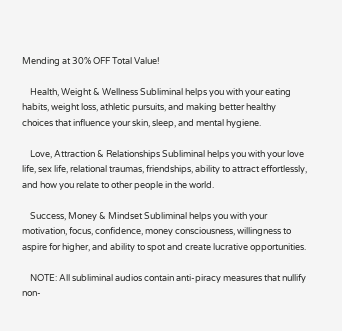Mending at 30% OFF Total Value!

    Health, Weight & Wellness Subliminal helps you with your eating habits, weight loss, athletic pursuits, and making better healthy choices that influence your skin, sleep, and mental hygiene.

    Love, Attraction & Relationships Subliminal helps you with your love life, sex life, relational traumas, friendships, ability to attract effortlessly, and how you relate to other people in the world.

    Success, Money & Mindset Subliminal helps you with your motivation, focus, confidence, money consciousness, willingness to aspire for higher, and ability to spot and create lucrative opportunities.

    NOTE: All subliminal audios contain anti-piracy measures that nullify non-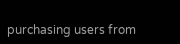purchasing users from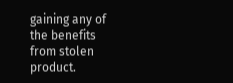gaining any of the benefits from stolen product.